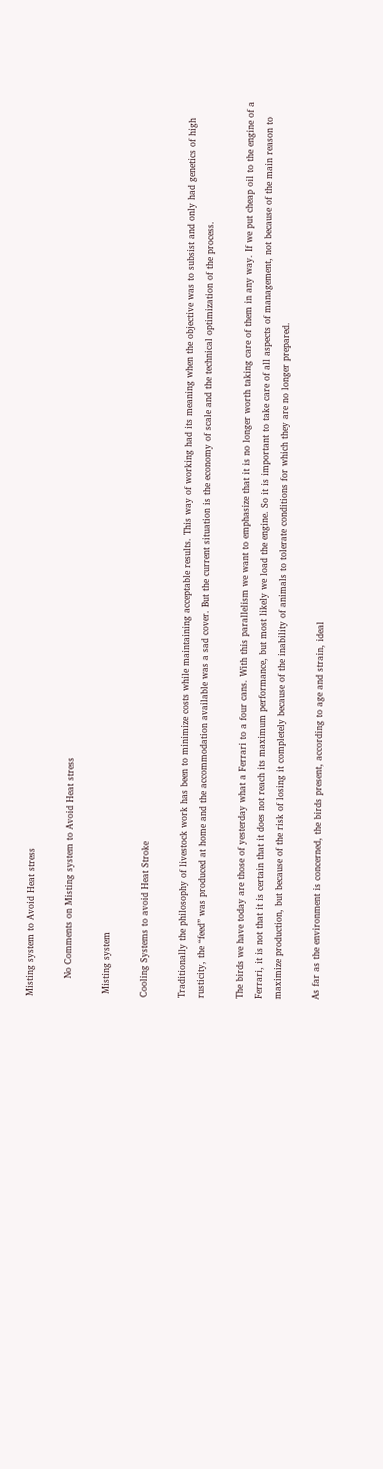Misting system to Avoid Heat stress

      No Comments on Misting system to Avoid Heat stress

 Misting system

Cooling Systems to avoid Heat Stroke

Traditionally the philosophy of livestock work has been to minimize costs while maintaining acceptable results. This way of working had its meaning when the objective was to subsist and only had genetics of high rusticity, the “feed” was produced at home and the accommodation available was a sad cover. But the current situation is the economy of scale and the technical optimization of the process.

The birds we have today are those of yesterday what a Ferrari to a four cans. With this parallelism we want to emphasize that it is no longer worth taking care of them in any way. If we put cheap oil to the engine of a Ferrari, it is not that it is certain that it does not reach its maximum performance, but most likely we load the engine. So it is important to take care of all aspects of management, not because of the main reason to maximize production, but because of the risk of losing it completely because of the inability of animals to tolerate conditions for which they are no longer prepared.

As far as the environment is concerned, the birds present, according to age and strain, ideal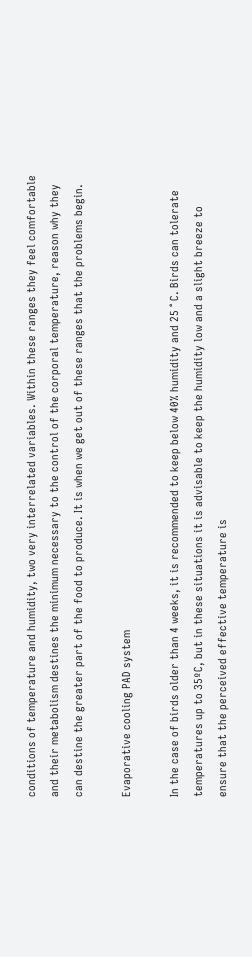conditions of temperature and humidity, two very interrelated variables. Within these ranges they feel comfortable and their metabolism destines the minimum necessary to the control of the corporal temperature, reason why they can destine the greater part of the food to produce. It is when we get out of these ranges that the problems begin.

Evaporative cooling PAD system

In the case of birds older than 4 weeks, it is recommended to keep below 40% humidity and 25 ° C. Birds can tolerate temperatures up to 35ºC, but in these situations it is advisable to keep the humidity low and a slight breeze to ensure that the perceived effective temperature is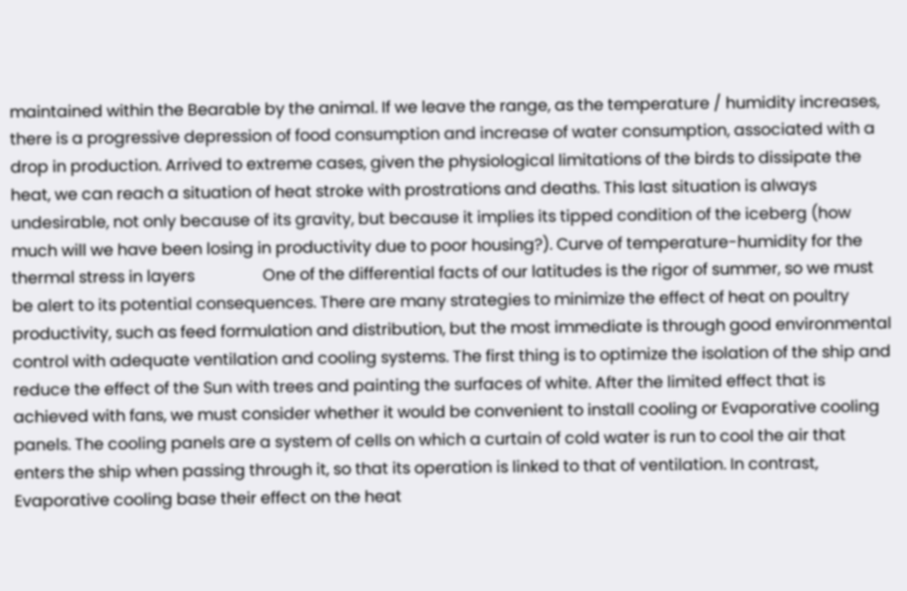maintained within the Bearable by the animal. If we leave the range, as the temperature / humidity increases, there is a progressive depression of food consumption and increase of water consumption, associated with a drop in production. Arrived to extreme cases, given the physiological limitations of the birds to dissipate the heat, we can reach a situation of heat stroke with prostrations and deaths. This last situation is always undesirable, not only because of its gravity, but because it implies its tipped condition of the iceberg (how much will we have been losing in productivity due to poor housing?). Curve of temperature-humidity for the thermal stress in layers                 One of the differential facts of our latitudes is the rigor of summer, so we must be alert to its potential consequences. There are many strategies to minimize the effect of heat on poultry productivity, such as feed formulation and distribution, but the most immediate is through good environmental control with adequate ventilation and cooling systems. The first thing is to optimize the isolation of the ship and reduce the effect of the Sun with trees and painting the surfaces of white. After the limited effect that is achieved with fans, we must consider whether it would be convenient to install cooling or Evaporative cooling panels. The cooling panels are a system of cells on which a curtain of cold water is run to cool the air that enters the ship when passing through it, so that its operation is linked to that of ventilation. In contrast, Evaporative cooling base their effect on the heat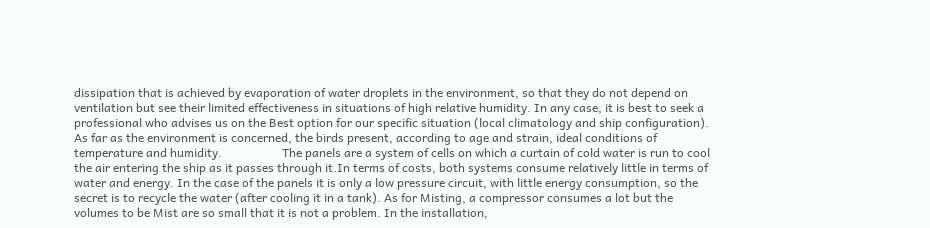dissipation that is achieved by evaporation of water droplets in the environment, so that they do not depend on ventilation but see their limited effectiveness in situations of high relative humidity. In any case, it is best to seek a professional who advises us on the Best option for our specific situation (local climatology and ship configuration).  As far as the environment is concerned, the birds present, according to age and strain, ideal conditions of temperature and humidity.                    The panels are a system of cells on which a curtain of cold water is run to cool the air entering the ship as it passes through it.In terms of costs, both systems consume relatively little in terms of water and energy. In the case of the panels it is only a low pressure circuit, with little energy consumption, so the secret is to recycle the water (after cooling it in a tank). As for Misting, a compressor consumes a lot but the volumes to be Mist are so small that it is not a problem. In the installation,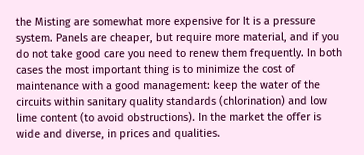the Misting are somewhat more expensive for It is a pressure system. Panels are cheaper, but require more material, and if you do not take good care you need to renew them frequently. In both cases the most important thing is to minimize the cost of maintenance with a good management: keep the water of the circuits within sanitary quality standards (chlorination) and low lime content (to avoid obstructions). In the market the offer is wide and diverse, in prices and qualities.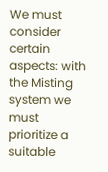We must consider certain aspects: with the Misting system we must prioritize a suitable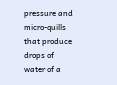pressure and micro-quills that produce drops of water of a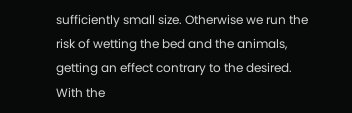sufficiently small size. Otherwise we run the risk of wetting the bed and the animals, getting an effect contrary to the desired. With the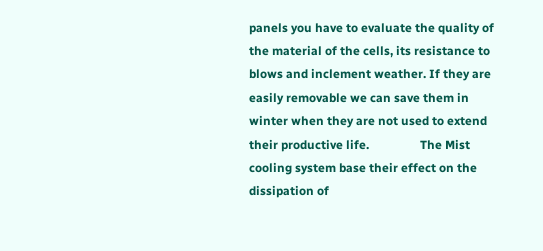panels you have to evaluate the quality of the material of the cells, its resistance to blows and inclement weather. If they are easily removable we can save them in winter when they are not used to extend their productive life.                 The Mist cooling system base their effect on the dissipation of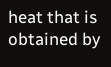heat that is obtained by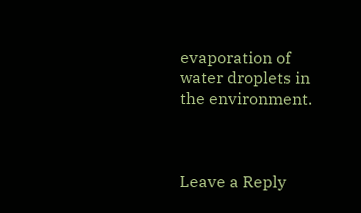evaporation of water droplets in the environment.



Leave a Reply